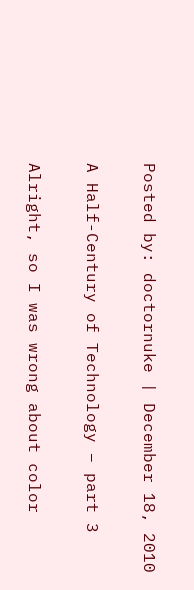Posted by: doctornuke | December 18, 2010

A Half-Century of Technology – part 3

Alright, so I was wrong about color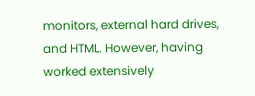monitors, external hard drives, and HTML. However, having worked extensively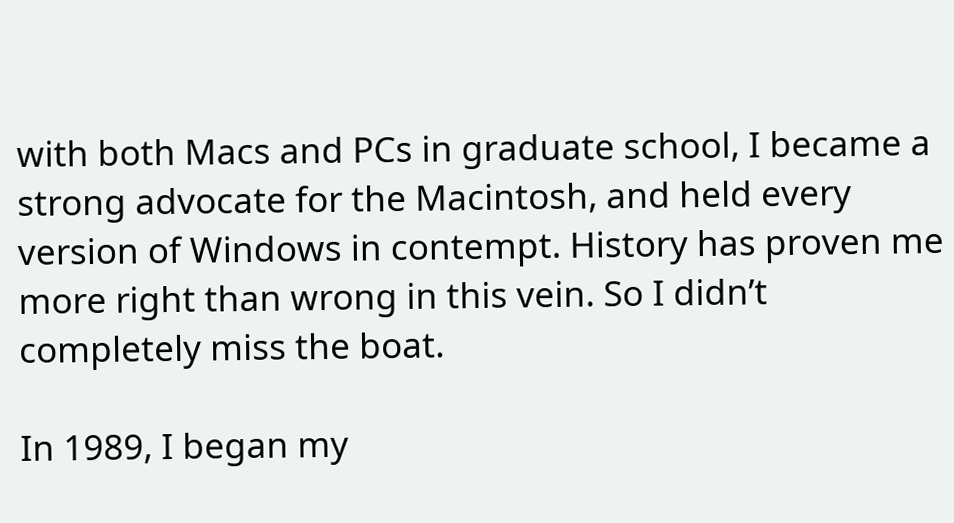with both Macs and PCs in graduate school, I became a strong advocate for the Macintosh, and held every version of Windows in contempt. History has proven me more right than wrong in this vein. So I didn’t completely miss the boat.

In 1989, I began my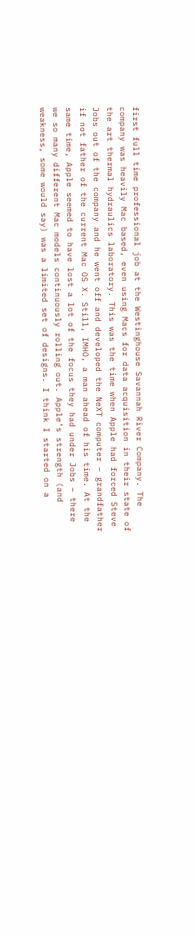first full time professional job at the Westinghouse Savannah River Company. The company was heavily Mac based, even using Macs for data acquisition in their state of the art thermal hydraulics laboratory. This was the time when Apple had forced Steve Jobs out of the company and he went off and developed the NeXT computer – grandfather if not father of the current Mac OS X. Still, IMHO, a man ahead of his time. At the same time, Apple seemed to have lost a lot of the focus they had under Jobs – there we so many different Mac models continuously rolling out. Apple’s strength (and weakness, some would say) was a limited set of designs. I think I started on a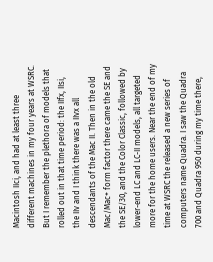Macintosh IIci, and had at least three different machines in my four years at WSRC. But I remember the plethora of models that rolled out in that time period: the IIfx, IIsi, the IIv and I think there was a IIvx all descendants of the Mac II. Then in the old Mac/Mac+ form factor there came the SE and the SE/30, and the Color Classic, followed by lower-end LC and LC-II models, all targeted more for the home users. Near the end of my time at WSRC the released a new series of computers name Quadra. I saw the Quadra 700 and Quadra 950 during my time there,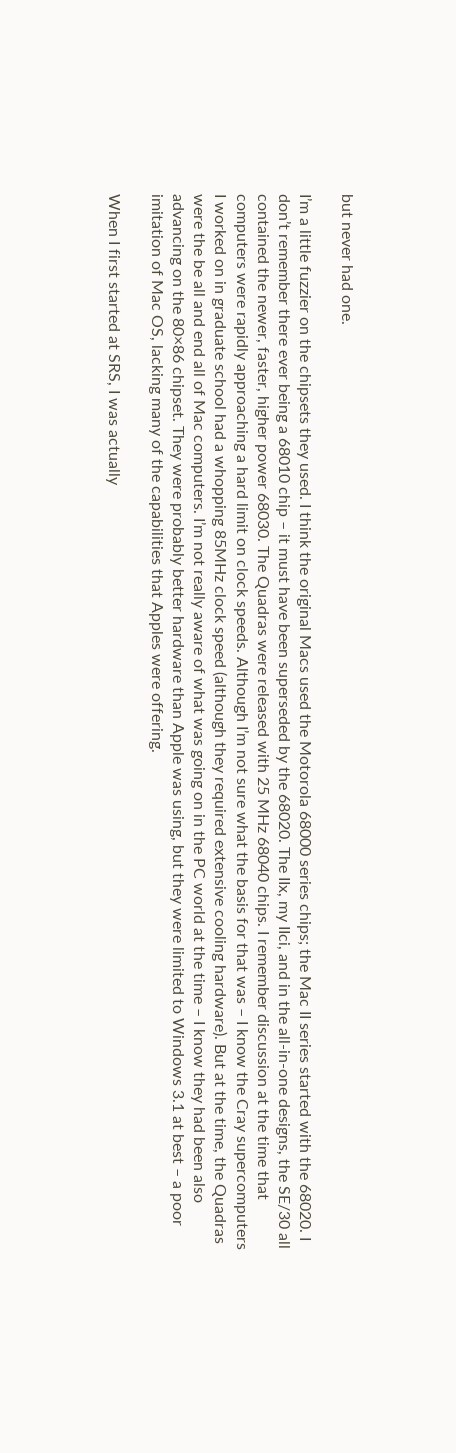but never had one.

I’m a little fuzzier on the chipsets they used. I think the original Macs used the Motorola 68000 series chips; the Mac II series started with the 68020. I don’t remember there ever being a 68010 chip – it must have been superseded by the 68020. The IIx, my IIci, and in the all-in-one designs, the SE/30 all contained the newer, faster, higher power 68030. The Quadras were released with 25 MHz 68040 chips. I remember discussion at the time that computers were rapidly approaching a hard limit on clock speeds. Although I’m not sure what the basis for that was – I know the Cray supercomputers I worked on in graduate school had a whopping 85MHz clock speed (although they required extensive cooling hardware). But at the time, the Quadras were the be all and end all of Mac computers. I’m not really aware of what was going on in the PC world at the time – I know they had been also advancing on the 80×86 chipset. They were probably better hardware than Apple was using, but they were limited to Windows 3.1 at best – a poor imitation of Mac OS, lacking many of the capabilities that Apples were offering.

When I first started at SRS, I was actually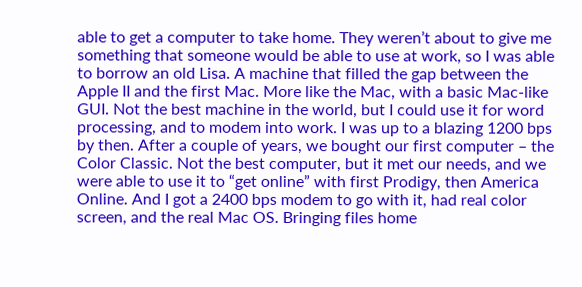able to get a computer to take home. They weren’t about to give me something that someone would be able to use at work, so I was able to borrow an old Lisa. A machine that filled the gap between the Apple II and the first Mac. More like the Mac, with a basic Mac-like GUI. Not the best machine in the world, but I could use it for word processing, and to modem into work. I was up to a blazing 1200 bps by then. After a couple of years, we bought our first computer – the Color Classic. Not the best computer, but it met our needs, and we were able to use it to “get online” with first Prodigy, then America Online. And I got a 2400 bps modem to go with it, had real color screen, and the real Mac OS. Bringing files home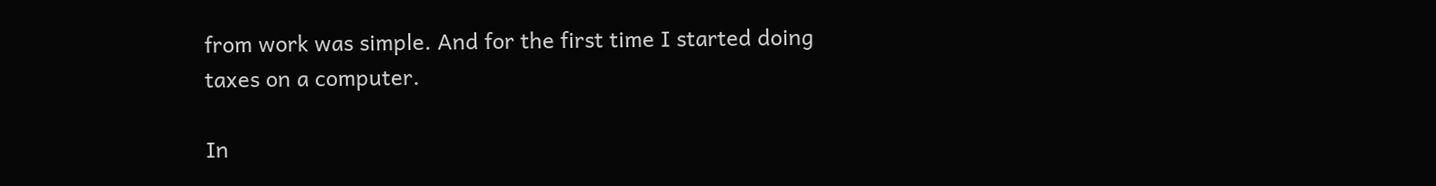from work was simple. And for the first time I started doing taxes on a computer.

In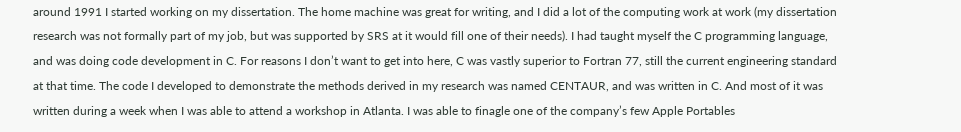around 1991 I started working on my dissertation. The home machine was great for writing, and I did a lot of the computing work at work (my dissertation research was not formally part of my job, but was supported by SRS at it would fill one of their needs). I had taught myself the C programming language, and was doing code development in C. For reasons I don’t want to get into here, C was vastly superior to Fortran 77, still the current engineering standard at that time. The code I developed to demonstrate the methods derived in my research was named CENTAUR, and was written in C. And most of it was written during a week when I was able to attend a workshop in Atlanta. I was able to finagle one of the company’s few Apple Portables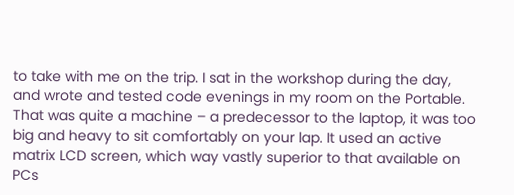to take with me on the trip. I sat in the workshop during the day, and wrote and tested code evenings in my room on the Portable. That was quite a machine – a predecessor to the laptop, it was too big and heavy to sit comfortably on your lap. It used an active matrix LCD screen, which way vastly superior to that available on PCs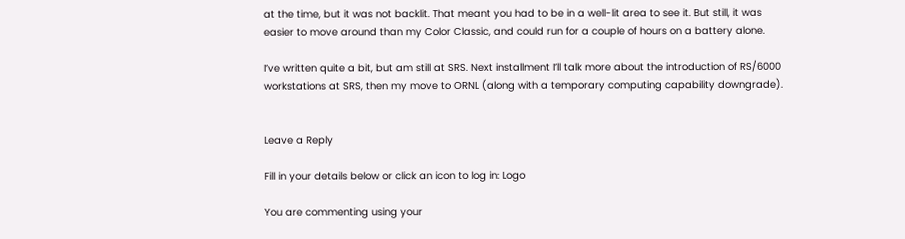at the time, but it was not backlit. That meant you had to be in a well-lit area to see it. But still, it was easier to move around than my Color Classic, and could run for a couple of hours on a battery alone.

I’ve written quite a bit, but am still at SRS. Next installment I’ll talk more about the introduction of RS/6000 workstations at SRS, then my move to ORNL (along with a temporary computing capability downgrade).


Leave a Reply

Fill in your details below or click an icon to log in: Logo

You are commenting using your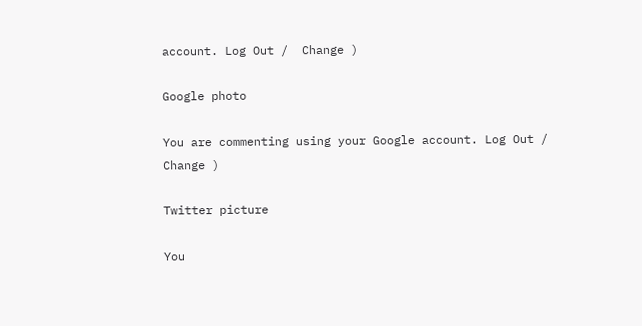account. Log Out /  Change )

Google photo

You are commenting using your Google account. Log Out /  Change )

Twitter picture

You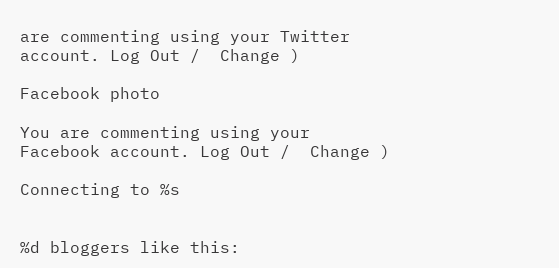are commenting using your Twitter account. Log Out /  Change )

Facebook photo

You are commenting using your Facebook account. Log Out /  Change )

Connecting to %s


%d bloggers like this: